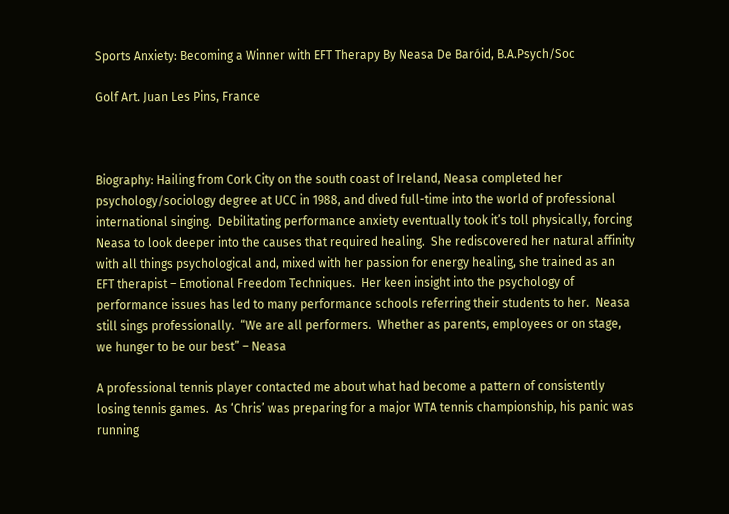Sports Anxiety: Becoming a Winner with EFT Therapy By Neasa De Baróid, B.A.Psych/Soc

Golf Art. Juan Les Pins, France



Biography: Hailing from Cork City on the south coast of Ireland, Neasa completed her psychology/sociology degree at UCC in 1988, and dived full-time into the world of professional international singing.  Debilitating performance anxiety eventually took it’s toll physically, forcing Neasa to look deeper into the causes that required healing.  She rediscovered her natural affinity with all things psychological and, mixed with her passion for energy healing, she trained as an EFT therapist – Emotional Freedom Techniques.  Her keen insight into the psychology of performance issues has led to many performance schools referring their students to her.  Neasa still sings professionally.  “We are all performers.  Whether as parents, employees or on stage, we hunger to be our best” – Neasa

A professional tennis player contacted me about what had become a pattern of consistently losing tennis games.  As ‘Chris’ was preparing for a major WTA tennis championship, his panic was running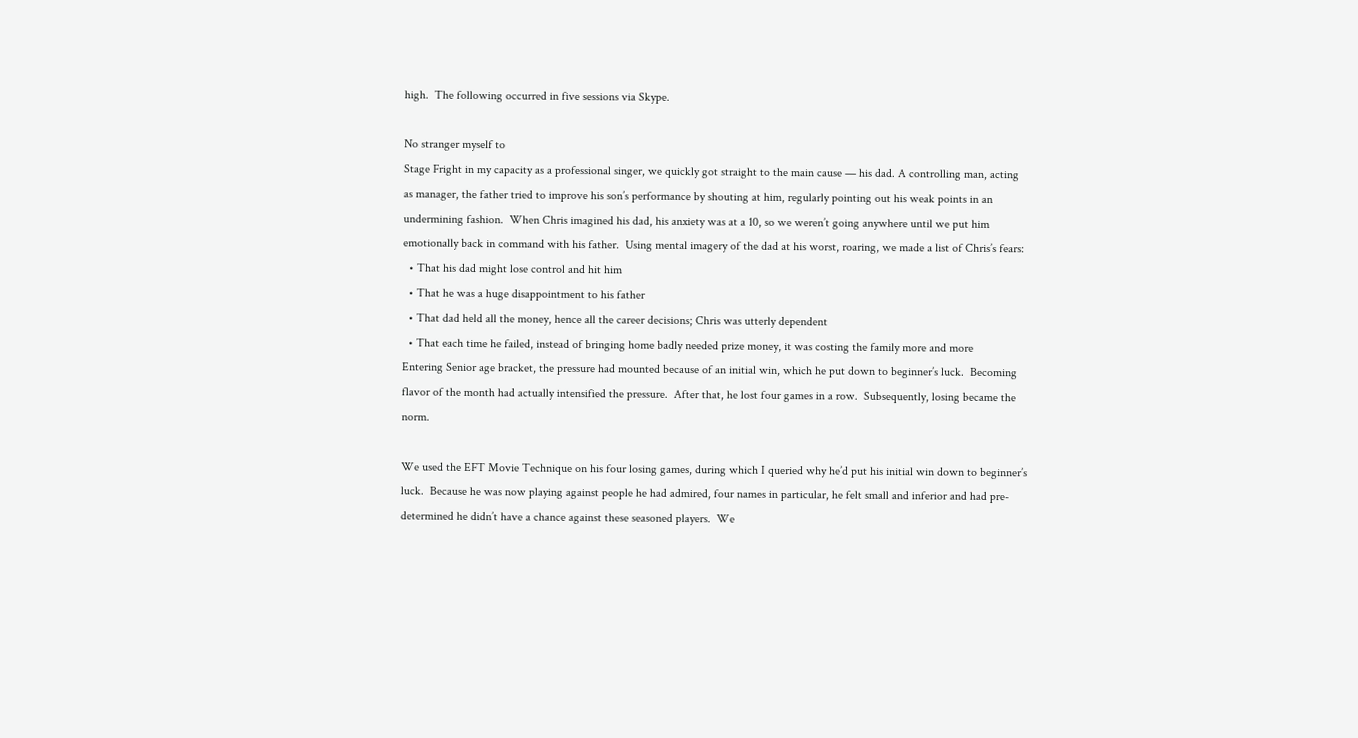high.  The following occurred in five sessions via Skype.

No stranger myself to
Stage Fright in my capacity as a professional singer, we quickly got straight to the main cause — his dad. A controlling man, acting as manager, the father tried to improve his son’s performance by shouting at him, regularly pointing out his weak points in an undermining fashion.  When Chris imagined his dad, his anxiety was at a 10, so we weren’t going anywhere until we put him emotionally back in command with his father.  Using mental imagery of the dad at his worst, roaring, we made a list of Chris’s fears:
  • That his dad might lose control and hit him
  • That he was a huge disappointment to his father
  • That dad held all the money, hence all the career decisions; Chris was utterly dependent
  • That each time he failed, instead of bringing home badly needed prize money, it was costing the family more and more
Entering Senior age bracket, the pressure had mounted because of an initial win, which he put down to beginner’s luck.  Becoming flavor of the month had actually intensified the pressure.  After that, he lost four games in a row.  Subsequently, losing became the norm.

We used the EFT Movie Technique on his four losing games, during which I queried why he’d put his initial win down to beginner’s luck.  Because he was now playing against people he had admired, four names in particular, he felt small and inferior and had pre-determined he didn’t have a chance against these seasoned players.  We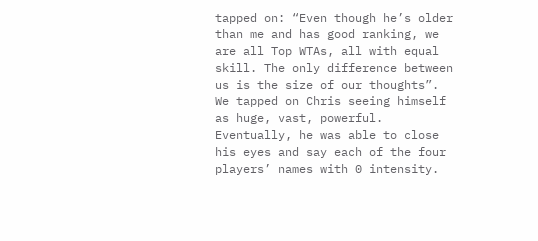tapped on: “Even though he’s older than me and has good ranking, we are all Top WTAs, all with equal skill. The only difference between us is the size of our thoughts”.  We tapped on Chris seeing himself as huge, vast, powerful.  Eventually, he was able to close his eyes and say each of the four players’ names with 0 intensity.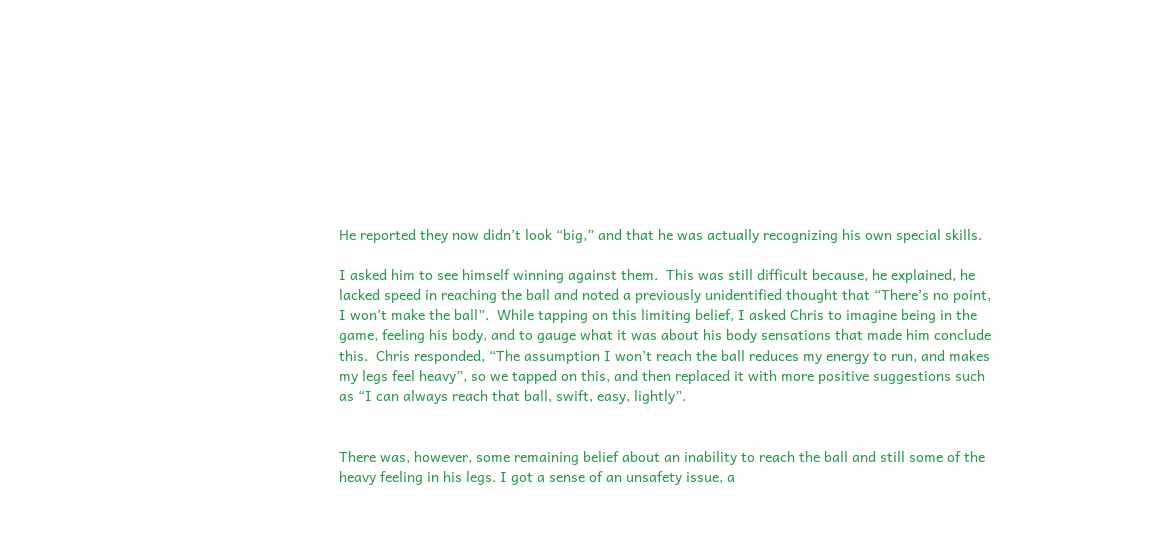He reported they now didn’t look “big,” and that he was actually recognizing his own special skills.

I asked him to see himself winning against them.  This was still difficult because, he explained, he lacked speed in reaching the ball and noted a previously unidentified thought that “There’s no point, I won’t make the ball”.  While tapping on this limiting belief, I asked Chris to imagine being in the game, feeling his body, and to gauge what it was about his body sensations that made him conclude this.  Chris responded, “The assumption I won’t reach the ball reduces my energy to run, and makes my legs feel heavy”, so we tapped on this, and then replaced it with more positive suggestions such as “I can always reach that ball, swift, easy, lightly”.


There was, however, some remaining belief about an inability to reach the ball and still some of the heavy feeling in his legs. I got a sense of an unsafety issue, a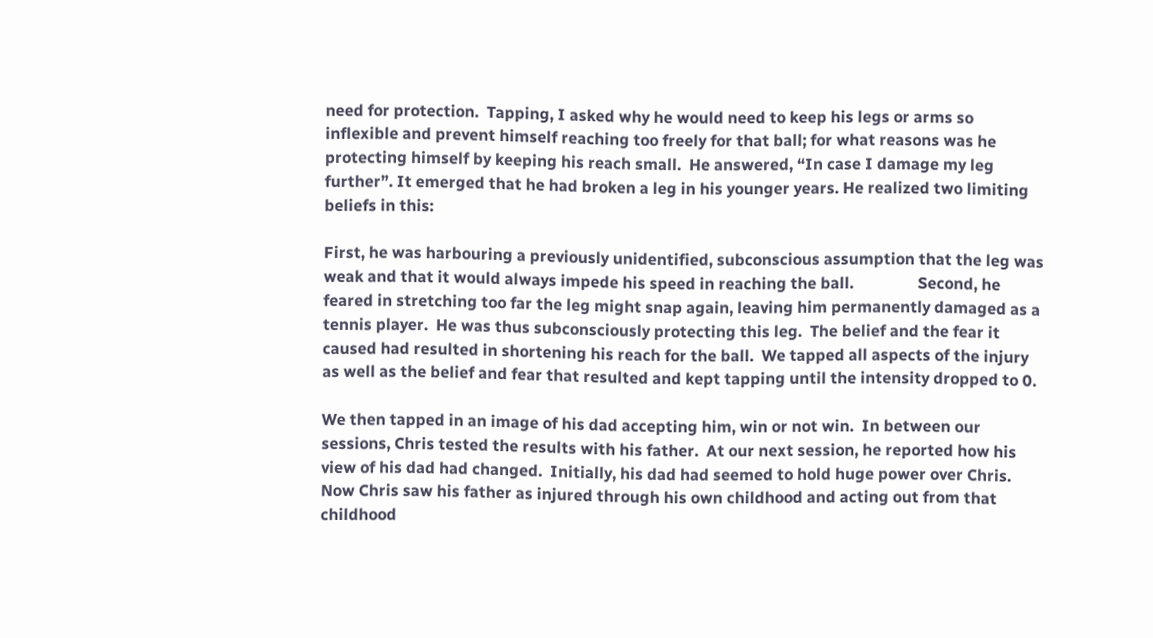need for protection.  Tapping, I asked why he would need to keep his legs or arms so inflexible and prevent himself reaching too freely for that ball; for what reasons was he protecting himself by keeping his reach small.  He answered, “In case I damage my leg further”. It emerged that he had broken a leg in his younger years. He realized two limiting beliefs in this:

First, he was harbouring a previously unidentified, subconscious assumption that the leg was weak and that it would always impede his speed in reaching the ball.                Second, he feared in stretching too far the leg might snap again, leaving him permanently damaged as a tennis player.  He was thus subconsciously protecting this leg.  The belief and the fear it caused had resulted in shortening his reach for the ball.  We tapped all aspects of the injury as well as the belief and fear that resulted and kept tapping until the intensity dropped to 0.

We then tapped in an image of his dad accepting him, win or not win.  In between our sessions, Chris tested the results with his father.  At our next session, he reported how his view of his dad had changed.  Initially, his dad had seemed to hold huge power over Chris.  Now Chris saw his father as injured through his own childhood and acting out from that childhood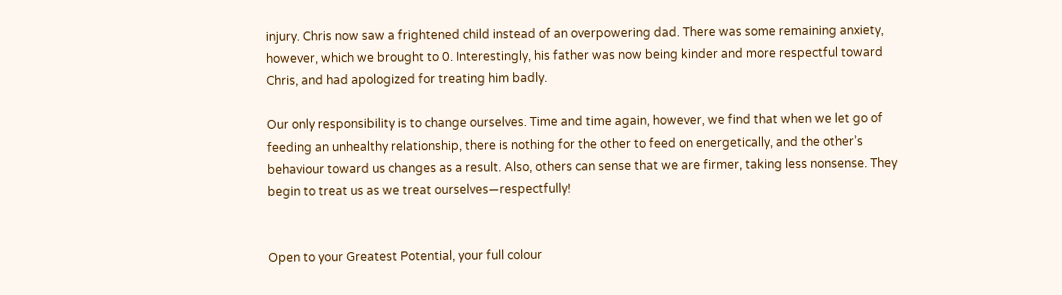injury. Chris now saw a frightened child instead of an overpowering dad. There was some remaining anxiety, however, which we brought to 0. Interestingly, his father was now being kinder and more respectful toward Chris, and had apologized for treating him badly.

Our only responsibility is to change ourselves. Time and time again, however, we find that when we let go of feeding an unhealthy relationship, there is nothing for the other to feed on energetically, and the other’s behaviour toward us changes as a result. Also, others can sense that we are firmer, taking less nonsense. They begin to treat us as we treat ourselves—respectfully!


Open to your Greatest Potential, your full colour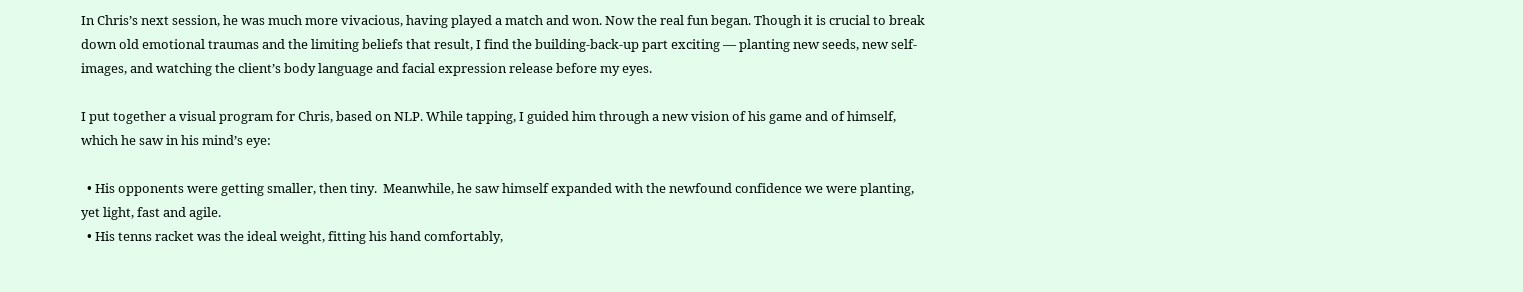In Chris’s next session, he was much more vivacious, having played a match and won. Now the real fun began. Though it is crucial to break down old emotional traumas and the limiting beliefs that result, I find the building-back-up part exciting — planting new seeds, new self-images, and watching the client’s body language and facial expression release before my eyes.

I put together a visual program for Chris, based on NLP. While tapping, I guided him through a new vision of his game and of himself, which he saw in his mind’s eye:

  • His opponents were getting smaller, then tiny.  Meanwhile, he saw himself expanded with the newfound confidence we were planting, yet light, fast and agile.
  • His tenns racket was the ideal weight, fitting his hand comfortably,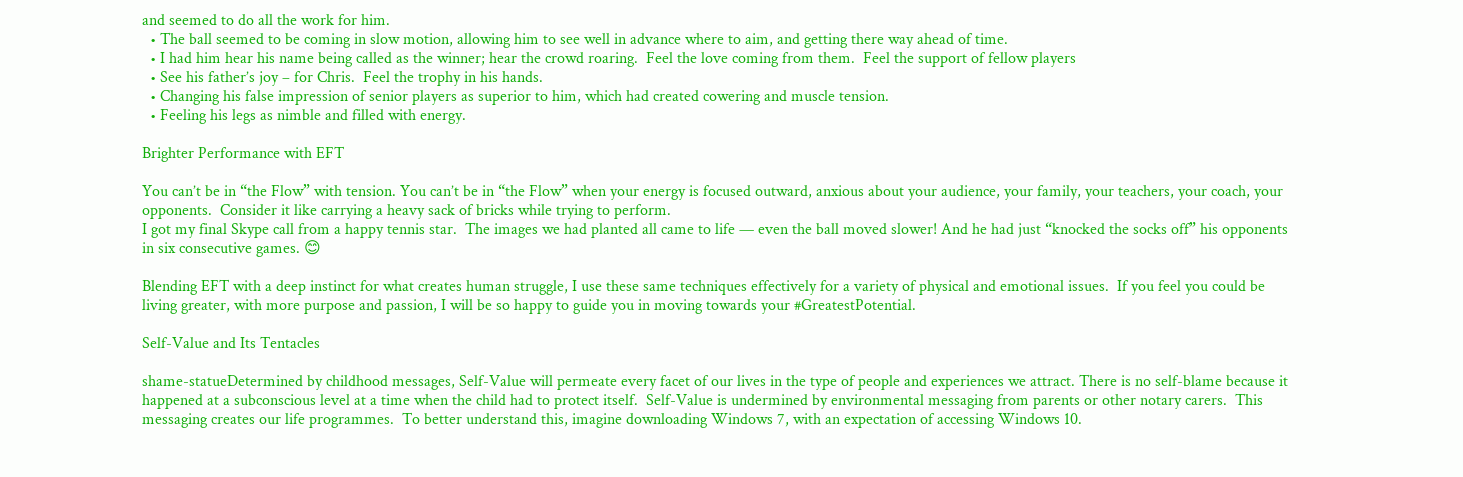and seemed to do all the work for him.
  • The ball seemed to be coming in slow motion, allowing him to see well in advance where to aim, and getting there way ahead of time.
  • I had him hear his name being called as the winner; hear the crowd roaring.  Feel the love coming from them.  Feel the support of fellow players
  • See his father’s joy – for Chris.  Feel the trophy in his hands.
  • Changing his false impression of senior players as superior to him, which had created cowering and muscle tension.
  • Feeling his legs as nimble and filled with energy.

Brighter Performance with EFT

You can’t be in “the Flow” with tension. You can’t be in “the Flow” when your energy is focused outward, anxious about your audience, your family, your teachers, your coach, your opponents.  Consider it like carrying a heavy sack of bricks while trying to perform.
I got my final Skype call from a happy tennis star.  The images we had planted all came to life — even the ball moved slower! And he had just “knocked the socks off” his opponents in six consecutive games. 😊

Blending EFT with a deep instinct for what creates human struggle, I use these same techniques effectively for a variety of physical and emotional issues.  If you feel you could be living greater, with more purpose and passion, I will be so happy to guide you in moving towards your #GreatestPotential.

Self-Value and Its Tentacles

shame-statueDetermined by childhood messages, Self-Value will permeate every facet of our lives in the type of people and experiences we attract. There is no self-blame because it happened at a subconscious level at a time when the child had to protect itself.  Self-Value is undermined by environmental messaging from parents or other notary carers.  This messaging creates our life programmes.  To better understand this, imagine downloading Windows 7, with an expectation of accessing Windows 10.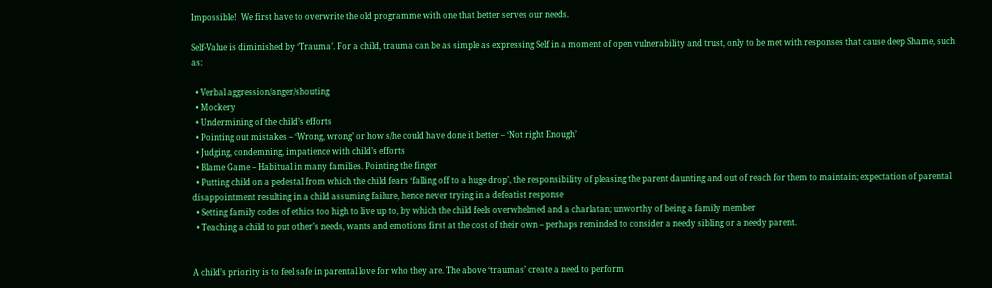Impossible!  We first have to overwrite the old programme with one that better serves our needs.

Self-Value is diminished by ‘Trauma’. For a child, trauma can be as simple as expressing Self in a moment of open vulnerability and trust, only to be met with responses that cause deep Shame, such as:

  • Verbal aggression/anger/shouting
  • Mockery
  • Undermining of the child’s efforts
  • Pointing out mistakes – ‘Wrong, wrong’ or how s/he could have done it better – ‘Not right Enough’
  • Judging, condemning, impatience with child’s efforts
  • Blame Game – Habitual in many families. Pointing the finger
  • Putting child on a pedestal from which the child fears ‘falling off to a huge drop’, the responsibility of pleasing the parent daunting and out of reach for them to maintain; expectation of parental disappointment resulting in a child assuming failure, hence never trying in a defeatist response
  • Setting family codes of ethics too high to live up to, by which the child feels overwhelmed and a charlatan; unworthy of being a family member
  • Teaching a child to put other’s needs, wants and emotions first at the cost of their own – perhaps reminded to consider a needy sibling or a needy parent.


A child’s priority is to feel safe in parental love for who they are. The above ‘traumas’ create a need to perform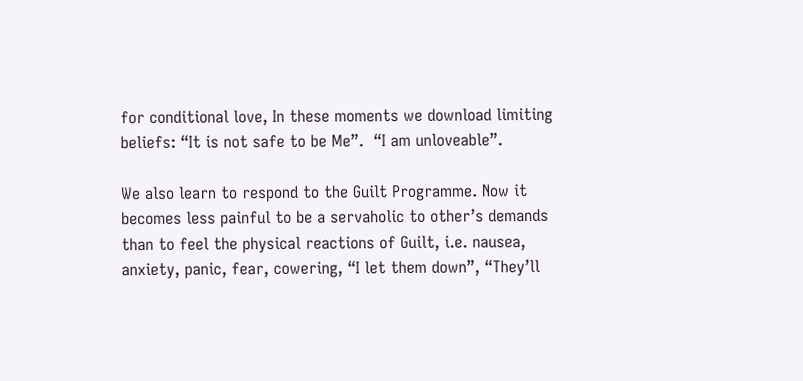for conditional love, In these moments we download limiting beliefs: “It is not safe to be Me”.  “I am unloveable”.

We also learn to respond to the Guilt Programme. Now it becomes less painful to be a servaholic to other’s demands than to feel the physical reactions of Guilt, i.e. nausea, anxiety, panic, fear, cowering, “I let them down”, “They’ll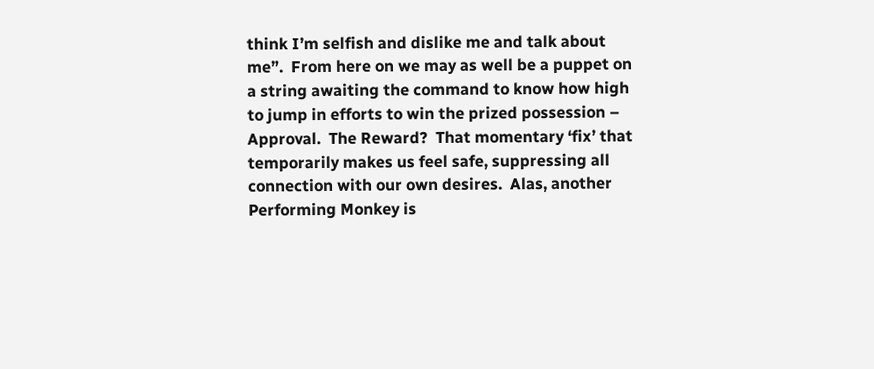think I’m selfish and dislike me and talk about me”.  From here on we may as well be a puppet on a string awaiting the command to know how high to jump in efforts to win the prized possession – Approval.  The Reward?  That momentary ‘fix’ that temporarily makes us feel safe, suppressing all connection with our own desires.  Alas, another Performing Monkey is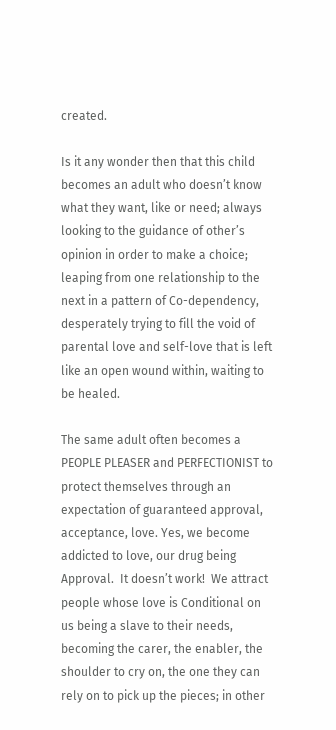created.

Is it any wonder then that this child becomes an adult who doesn’t know what they want, like or need; always looking to the guidance of other’s opinion in order to make a choice; leaping from one relationship to the next in a pattern of Co-dependency, desperately trying to fill the void of parental love and self-love that is left like an open wound within, waiting to be healed.

The same adult often becomes a PEOPLE PLEASER and PERFECTIONIST to protect themselves through an expectation of guaranteed approval, acceptance, love. Yes, we become addicted to love, our drug being Approval.  It doesn’t work!  We attract people whose love is Conditional on us being a slave to their needs, becoming the carer, the enabler, the shoulder to cry on, the one they can rely on to pick up the pieces; in other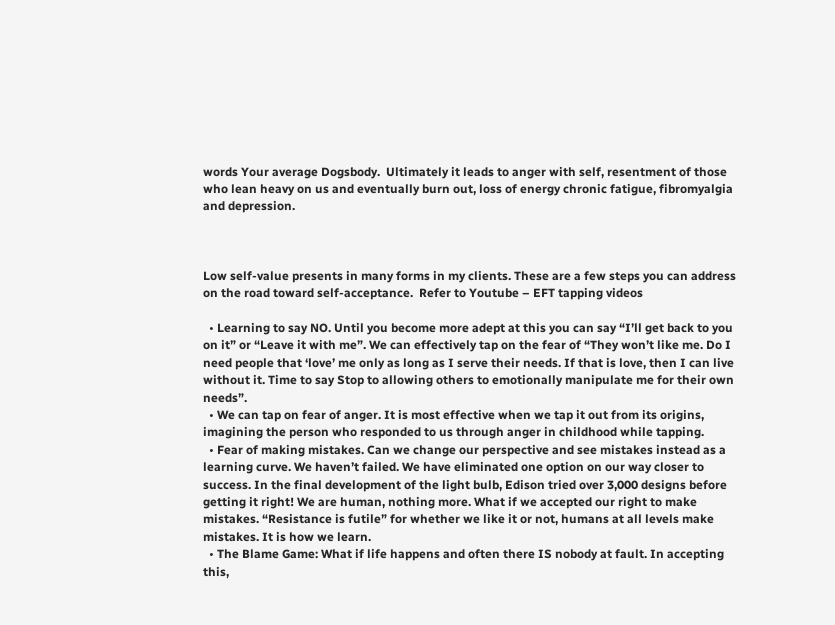words Your average Dogsbody.  Ultimately it leads to anger with self, resentment of those who lean heavy on us and eventually burn out, loss of energy chronic fatigue, fibromyalgia and depression.



Low self-value presents in many forms in my clients. These are a few steps you can address on the road toward self-acceptance.  Refer to Youtube – EFT tapping videos

  • Learning to say NO. Until you become more adept at this you can say “I’ll get back to you on it” or “Leave it with me”. We can effectively tap on the fear of “They won’t like me. Do I need people that ‘love’ me only as long as I serve their needs. If that is love, then I can live without it. Time to say Stop to allowing others to emotionally manipulate me for their own needs”.
  • We can tap on fear of anger. It is most effective when we tap it out from its origins, imagining the person who responded to us through anger in childhood while tapping.
  • Fear of making mistakes. Can we change our perspective and see mistakes instead as a learning curve. We haven’t failed. We have eliminated one option on our way closer to success. In the final development of the light bulb, Edison tried over 3,000 designs before getting it right! We are human, nothing more. What if we accepted our right to make mistakes. “Resistance is futile” for whether we like it or not, humans at all levels make mistakes. It is how we learn.
  • The Blame Game: What if life happens and often there IS nobody at fault. In accepting this,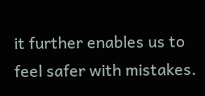it further enables us to feel safer with mistakes.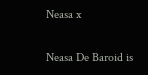Neasa x

Neasa De Baroid is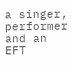a singer, performer and an EFT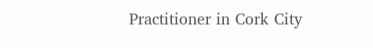Practitioner in Cork City